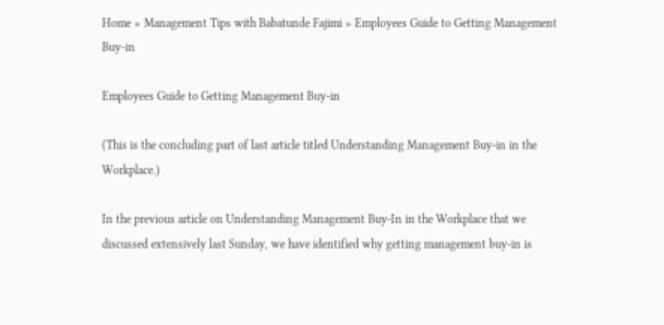Home » Management Tips with Babatunde Fajimi » Employees Guide to Getting Management Buy-in

Employees Guide to Getting Management Buy-in

(This is the concluding part of last article titled Understanding Management Buy-in in the Workplace.)

In the previous article on Understanding Management Buy-In in the Workplace that we discussed extensively last Sunday, we have identified why getting management buy-in is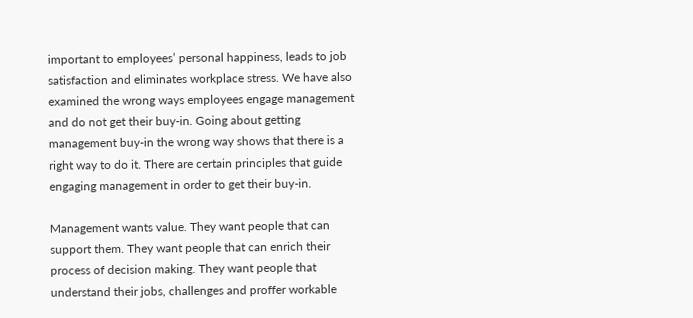important to employees’ personal happiness, leads to job satisfaction and eliminates workplace stress. We have also examined the wrong ways employees engage management and do not get their buy-in. Going about getting management buy-in the wrong way shows that there is a right way to do it. There are certain principles that guide engaging management in order to get their buy-in.

Management wants value. They want people that can support them. They want people that can enrich their process of decision making. They want people that understand their jobs, challenges and proffer workable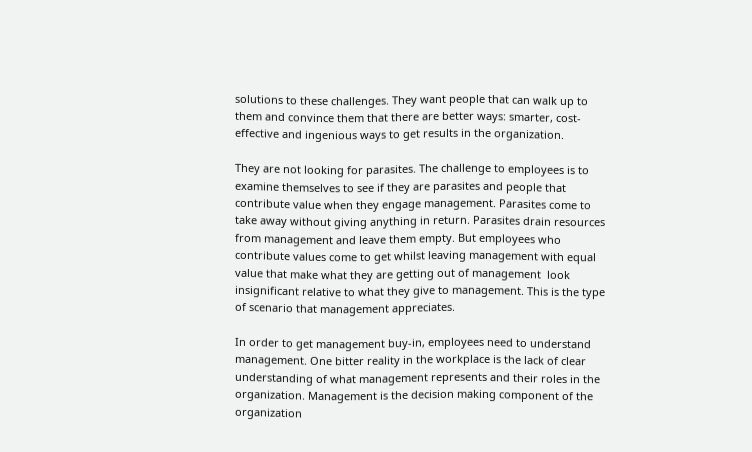solutions to these challenges. They want people that can walk up to them and convince them that there are better ways: smarter, cost-effective and ingenious ways to get results in the organization.

They are not looking for parasites. The challenge to employees is to examine themselves to see if they are parasites and people that contribute value when they engage management. Parasites come to take away without giving anything in return. Parasites drain resources from management and leave them empty. But employees who contribute values come to get whilst leaving management with equal value that make what they are getting out of management  look insignificant relative to what they give to management. This is the type of scenario that management appreciates.

In order to get management buy-in, employees need to understand management. One bitter reality in the workplace is the lack of clear understanding of what management represents and their roles in the organization. Management is the decision making component of the organization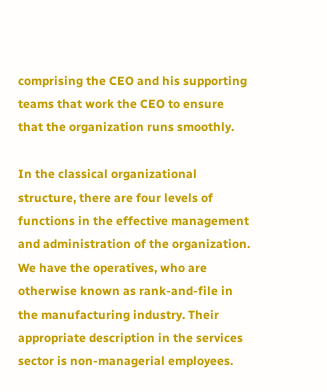comprising the CEO and his supporting teams that work the CEO to ensure that the organization runs smoothly.

In the classical organizational structure, there are four levels of functions in the effective management and administration of the organization. We have the operatives, who are otherwise known as rank-and-file in the manufacturing industry. Their appropriate description in the services sector is non-managerial employees.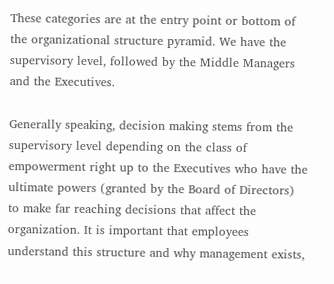These categories are at the entry point or bottom of the organizational structure pyramid. We have the supervisory level, followed by the Middle Managers and the Executives.

Generally speaking, decision making stems from the supervisory level depending on the class of empowerment right up to the Executives who have the ultimate powers (granted by the Board of Directors) to make far reaching decisions that affect the organization. It is important that employees understand this structure and why management exists,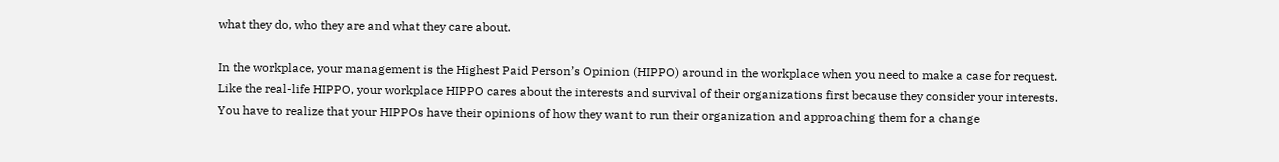what they do, who they are and what they care about.

In the workplace, your management is the Highest Paid Person’s Opinion (HIPPO) around in the workplace when you need to make a case for request. Like the real-life HIPPO, your workplace HIPPO cares about the interests and survival of their organizations first because they consider your interests. You have to realize that your HIPPOs have their opinions of how they want to run their organization and approaching them for a change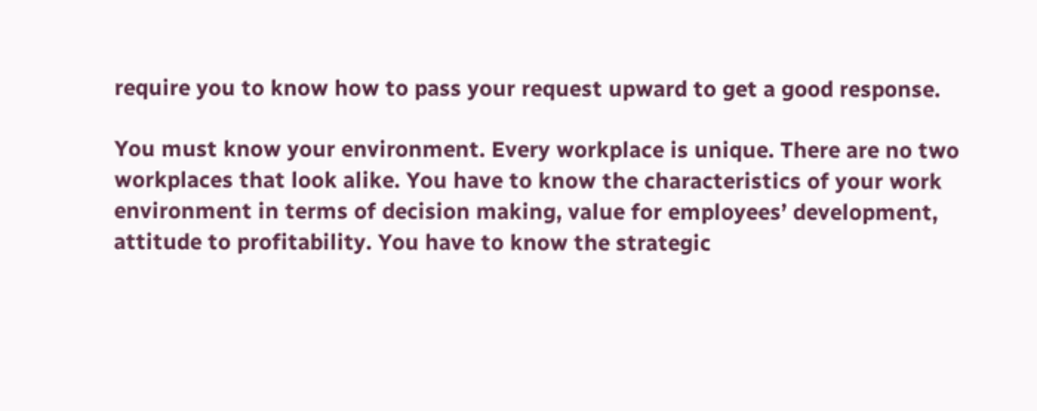require you to know how to pass your request upward to get a good response.

You must know your environment. Every workplace is unique. There are no two workplaces that look alike. You have to know the characteristics of your work environment in terms of decision making, value for employees’ development, attitude to profitability. You have to know the strategic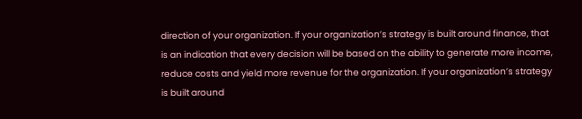direction of your organization. If your organization’s strategy is built around finance, that is an indication that every decision will be based on the ability to generate more income, reduce costs and yield more revenue for the organization. If your organization’s strategy is built around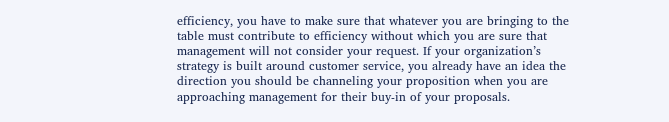efficiency, you have to make sure that whatever you are bringing to the table must contribute to efficiency without which you are sure that management will not consider your request. If your organization’s strategy is built around customer service, you already have an idea the direction you should be channeling your proposition when you are approaching management for their buy-in of your proposals.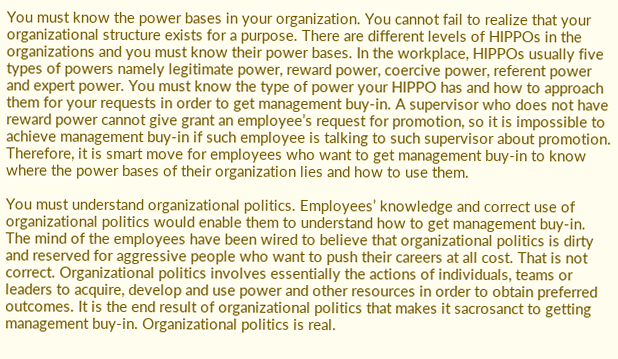You must know the power bases in your organization. You cannot fail to realize that your organizational structure exists for a purpose. There are different levels of HIPPOs in the organizations and you must know their power bases. In the workplace, HIPPOs usually five types of powers namely legitimate power, reward power, coercive power, referent power and expert power. You must know the type of power your HIPPO has and how to approach them for your requests in order to get management buy-in. A supervisor who does not have reward power cannot give grant an employee’s request for promotion, so it is impossible to achieve management buy-in if such employee is talking to such supervisor about promotion. Therefore, it is smart move for employees who want to get management buy-in to know where the power bases of their organization lies and how to use them.

You must understand organizational politics. Employees’ knowledge and correct use of organizational politics would enable them to understand how to get management buy-in. The mind of the employees have been wired to believe that organizational politics is dirty and reserved for aggressive people who want to push their careers at all cost. That is not correct. Organizational politics involves essentially the actions of individuals, teams or leaders to acquire, develop and use power and other resources in order to obtain preferred outcomes. It is the end result of organizational politics that makes it sacrosanct to getting management buy-in. Organizational politics is real.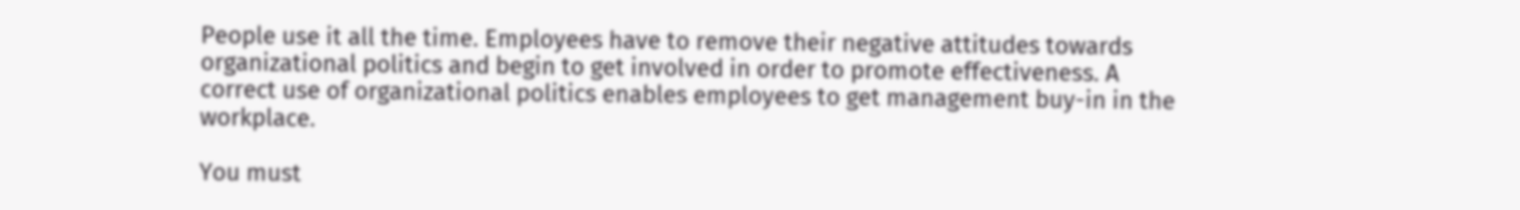People use it all the time. Employees have to remove their negative attitudes towards organizational politics and begin to get involved in order to promote effectiveness. A correct use of organizational politics enables employees to get management buy-in in the workplace.

You must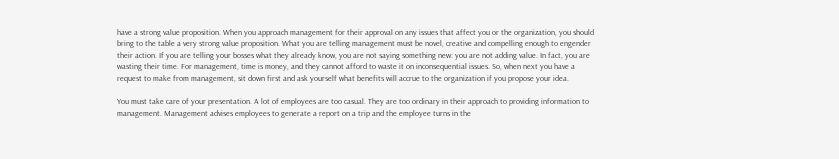have a strong value proposition. When you approach management for their approval on any issues that affect you or the organization, you should bring to the table a very strong value proposition. What you are telling management must be novel, creative and compelling enough to engender their action. If you are telling your bosses what they already know, you are not saying something new: you are not adding value. In fact, you are wasting their time. For management, time is money, and they cannot afford to waste it on inconsequential issues. So, when next you have a request to make from management, sit down first and ask yourself what benefits will accrue to the organization if you propose your idea.

You must take care of your presentation. A lot of employees are too casual. They are too ordinary in their approach to providing information to management. Management advises employees to generate a report on a trip and the employee turns in the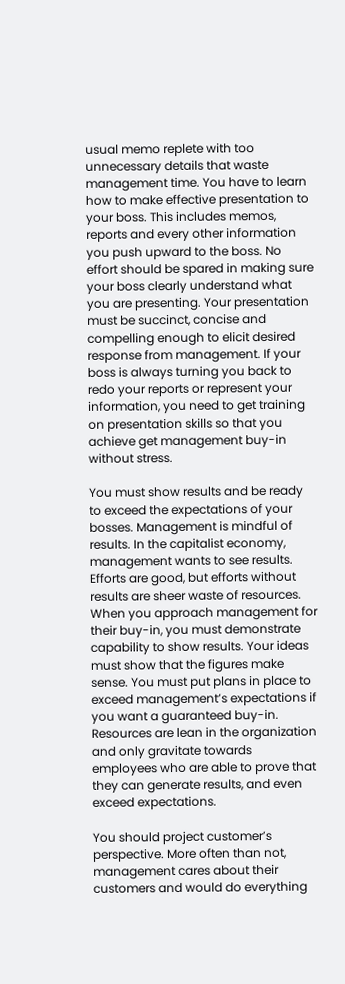usual memo replete with too unnecessary details that waste management time. You have to learn how to make effective presentation to your boss. This includes memos, reports and every other information you push upward to the boss. No effort should be spared in making sure your boss clearly understand what you are presenting. Your presentation must be succinct, concise and compelling enough to elicit desired response from management. If your boss is always turning you back to redo your reports or represent your information, you need to get training on presentation skills so that you achieve get management buy-in without stress.

You must show results and be ready to exceed the expectations of your bosses. Management is mindful of results. In the capitalist economy, management wants to see results. Efforts are good, but efforts without results are sheer waste of resources. When you approach management for their buy-in, you must demonstrate capability to show results. Your ideas must show that the figures make sense. You must put plans in place to exceed management’s expectations if you want a guaranteed buy-in. Resources are lean in the organization and only gravitate towards employees who are able to prove that they can generate results, and even exceed expectations.

You should project customer’s perspective. More often than not, management cares about their customers and would do everything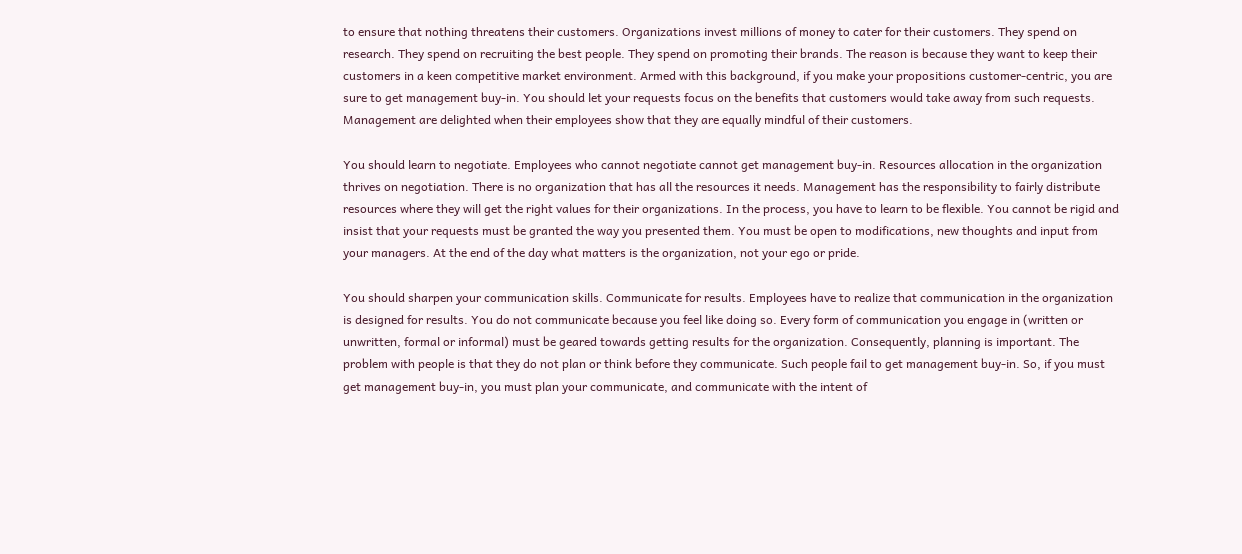to ensure that nothing threatens their customers. Organizations invest millions of money to cater for their customers. They spend on research. They spend on recruiting the best people. They spend on promoting their brands. The reason is because they want to keep their customers in a keen competitive market environment. Armed with this background, if you make your propositions customer-centric, you are sure to get management buy-in. You should let your requests focus on the benefits that customers would take away from such requests. Management are delighted when their employees show that they are equally mindful of their customers.

You should learn to negotiate. Employees who cannot negotiate cannot get management buy-in. Resources allocation in the organization thrives on negotiation. There is no organization that has all the resources it needs. Management has the responsibility to fairly distribute resources where they will get the right values for their organizations. In the process, you have to learn to be flexible. You cannot be rigid and insist that your requests must be granted the way you presented them. You must be open to modifications, new thoughts and input from your managers. At the end of the day what matters is the organization, not your ego or pride.

You should sharpen your communication skills. Communicate for results. Employees have to realize that communication in the organization is designed for results. You do not communicate because you feel like doing so. Every form of communication you engage in (written or unwritten, formal or informal) must be geared towards getting results for the organization. Consequently, planning is important. The problem with people is that they do not plan or think before they communicate. Such people fail to get management buy-in. So, if you must get management buy-in, you must plan your communicate, and communicate with the intent of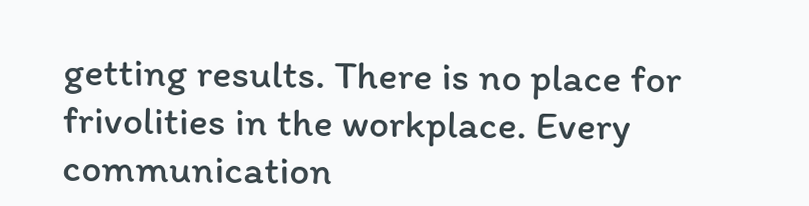getting results. There is no place for frivolities in the workplace. Every communication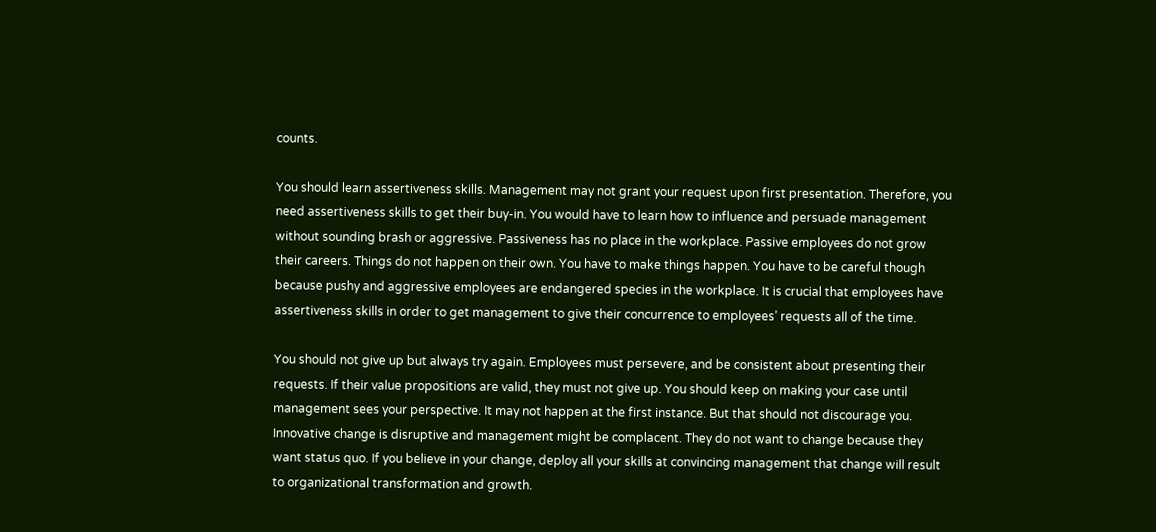counts.

You should learn assertiveness skills. Management may not grant your request upon first presentation. Therefore, you need assertiveness skills to get their buy-in. You would have to learn how to influence and persuade management without sounding brash or aggressive. Passiveness has no place in the workplace. Passive employees do not grow their careers. Things do not happen on their own. You have to make things happen. You have to be careful though because pushy and aggressive employees are endangered species in the workplace. It is crucial that employees have assertiveness skills in order to get management to give their concurrence to employees’ requests all of the time.

You should not give up but always try again. Employees must persevere, and be consistent about presenting their requests. If their value propositions are valid, they must not give up. You should keep on making your case until management sees your perspective. It may not happen at the first instance. But that should not discourage you. Innovative change is disruptive and management might be complacent. They do not want to change because they want status quo. If you believe in your change, deploy all your skills at convincing management that change will result to organizational transformation and growth.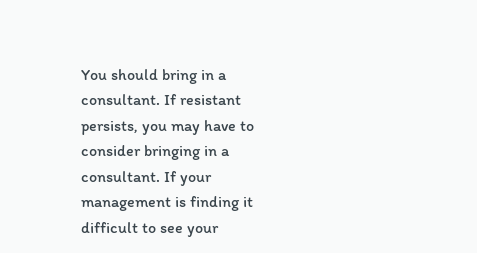You should bring in a consultant. If resistant persists, you may have to consider bringing in a consultant. If your management is finding it difficult to see your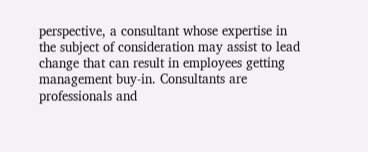perspective, a consultant whose expertise in the subject of consideration may assist to lead change that can result in employees getting management buy-in. Consultants are professionals and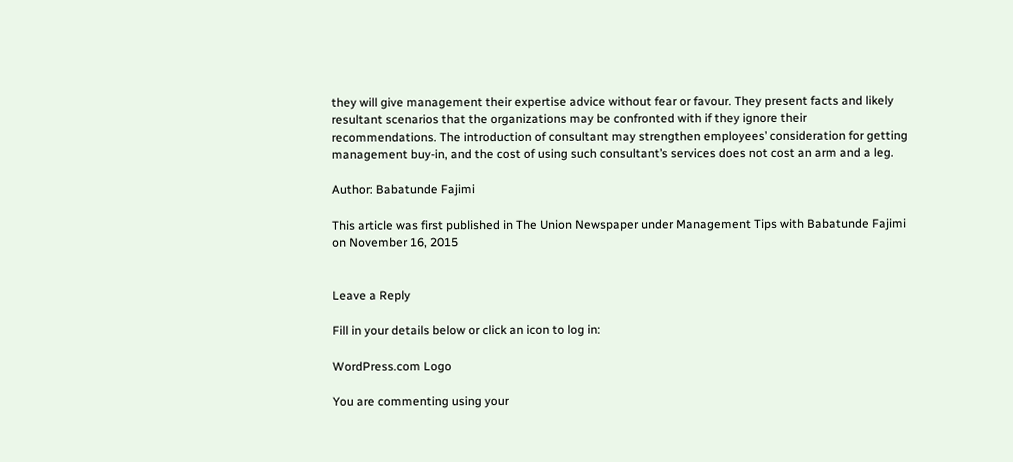they will give management their expertise advice without fear or favour. They present facts and likely resultant scenarios that the organizations may be confronted with if they ignore their recommendations. The introduction of consultant may strengthen employees’ consideration for getting management buy-in, and the cost of using such consultant’s services does not cost an arm and a leg.

Author: Babatunde Fajimi

This article was first published in The Union Newspaper under Management Tips with Babatunde Fajimi on November 16, 2015


Leave a Reply

Fill in your details below or click an icon to log in:

WordPress.com Logo

You are commenting using your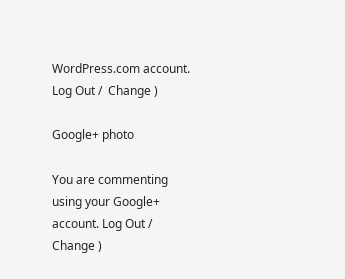WordPress.com account. Log Out /  Change )

Google+ photo

You are commenting using your Google+ account. Log Out /  Change )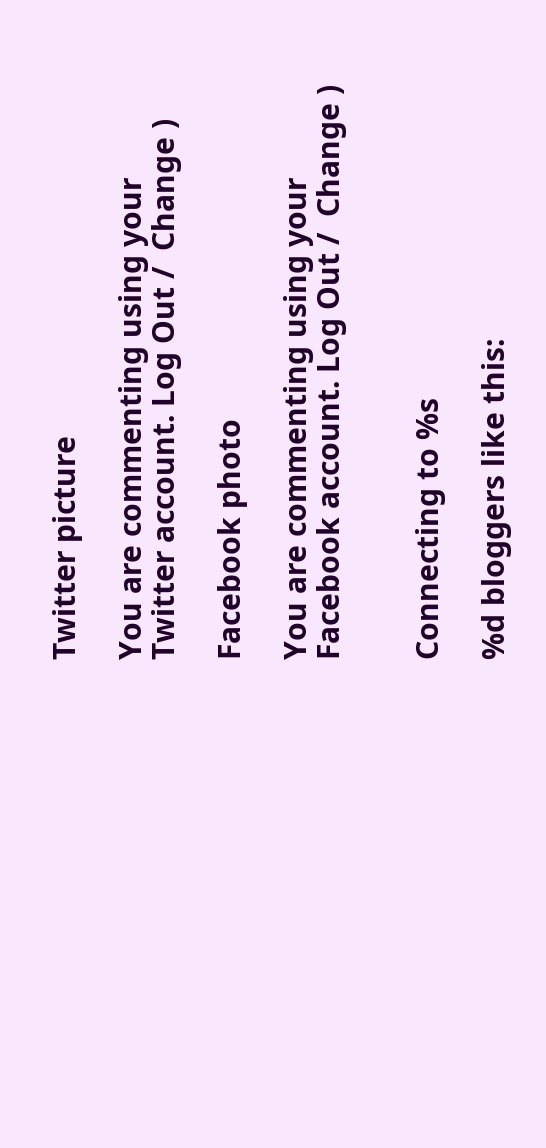Twitter picture

You are commenting using your Twitter account. Log Out /  Change )

Facebook photo

You are commenting using your Facebook account. Log Out /  Change )


Connecting to %s

%d bloggers like this: